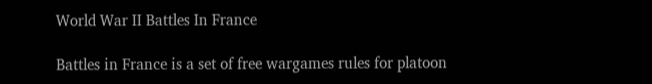World War II Battles In France

Battles in France is a set of free wargames rules for platoon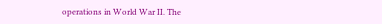operations in World War II. The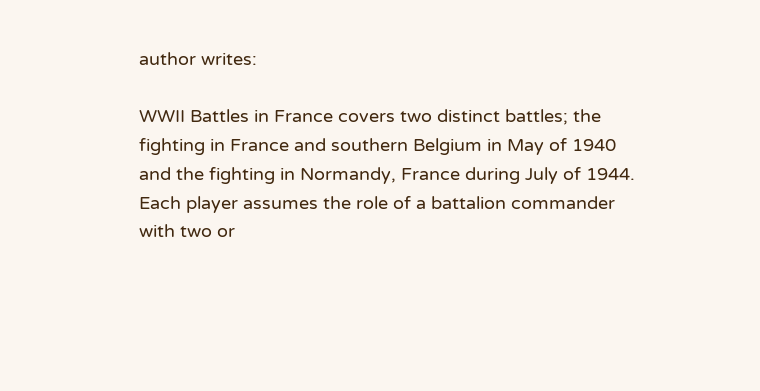author writes:

WWII Battles in France covers two distinct battles; the fighting in France and southern Belgium in May of 1940 and the fighting in Normandy, France during July of 1944. Each player assumes the role of a battalion commander with two or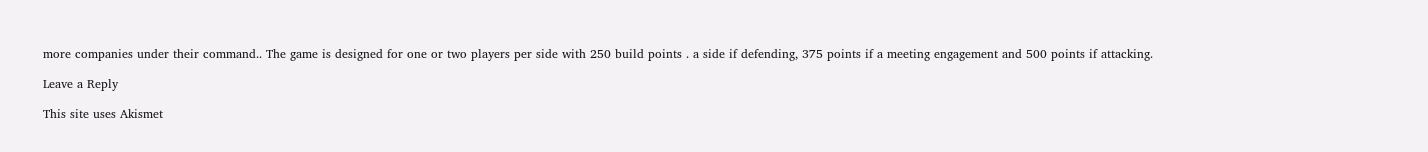more companies under their command.. The game is designed for one or two players per side with 250 build points . a side if defending, 375 points if a meeting engagement and 500 points if attacking.

Leave a Reply

This site uses Akismet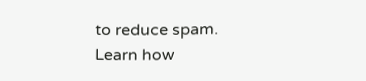to reduce spam. Learn how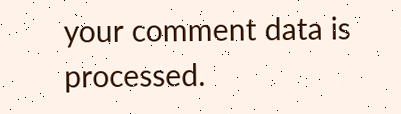your comment data is processed.